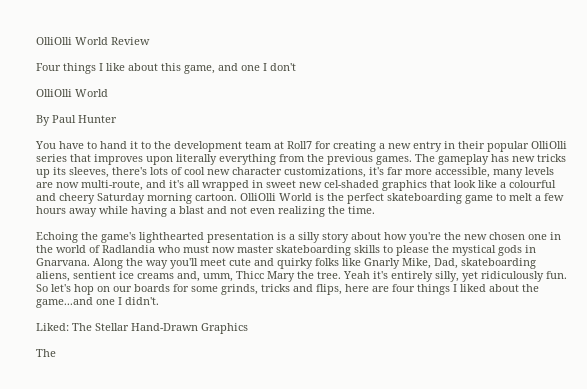OlliOlli World Review

Four things I like about this game, and one I don't

OlliOlli World

By Paul Hunter

You have to hand it to the development team at Roll7 for creating a new entry in their popular OlliOlli series that improves upon literally everything from the previous games. The gameplay has new tricks up its sleeves, there's lots of cool new character customizations, it's far more accessible, many levels are now multi-route, and it's all wrapped in sweet new cel-shaded graphics that look like a colourful and cheery Saturday morning cartoon. OlliOlli World is the perfect skateboarding game to melt a few hours away while having a blast and not even realizing the time.

Echoing the game's lighthearted presentation is a silly story about how you're the new chosen one in the world of Radlandia who must now master skateboarding skills to please the mystical gods in Gnarvana. Along the way you'll meet cute and quirky folks like Gnarly Mike, Dad, skateboarding aliens, sentient ice creams and, umm, Thicc Mary the tree. Yeah it's entirely silly, yet ridiculously fun. So let's hop on our boards for some grinds, tricks and flips, here are four things I liked about the game...and one I didn't.

Liked: The Stellar Hand-Drawn Graphics

The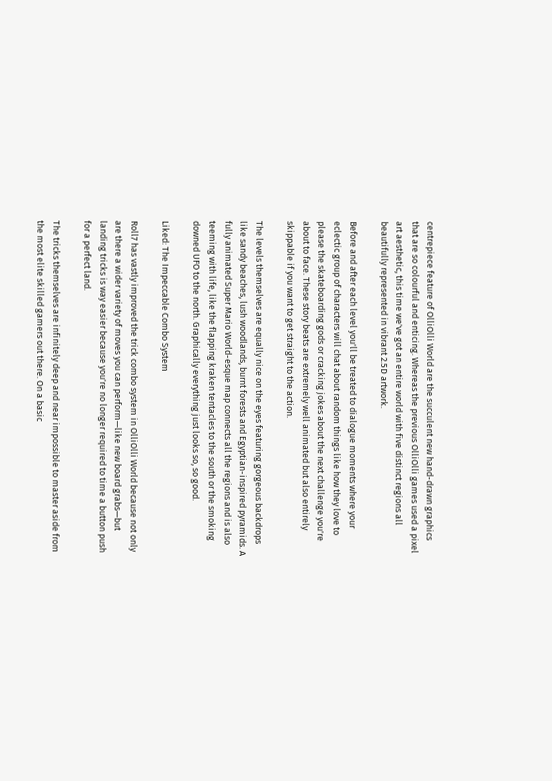centrepiece feature of OlliOlli World are the succulent new hand-drawn graphics that are so colourful and enticing. Whereas the previous OlliOlli games used a pixel art aesthetic, this time we've got an entire world with five distinct regions all beautifully represented in vibrant 2.5D artwork.

Before and after each level you'll be treated to dialogue moments where your eclectic group of characters will chat about random things like how they love to please the skateboarding gods or cracking jokes about the next challenge you're about to face. These story beats are extremely well animated but also entirely skippable if you want to get straight to the action.

The levels themselves are equally nice on the eyes featuring gorgeous backdrops like sandy beaches, lush woodlands, burnt forests and Egyptian-inspired pyramids. A fully animated Super Mario World-esque map connects all the regions and is also teeming with life, like the flapping kraken tentacles to the south or the smoking downed UFO to the north. Graphically everything just looks so, so good.

Liked: The Impeccable Combo System

Roll7 has vastly improved the trick combo system in OlliOlli World because not only are there a wider variety of moves you can perform—like new board grabs—but landing tricks is way easier because you're no longer required to time a button push for a perfect land.

The tricks themselves are infinitely deep and near impossible to master aside from the most elite skilled gamers out there. On a basic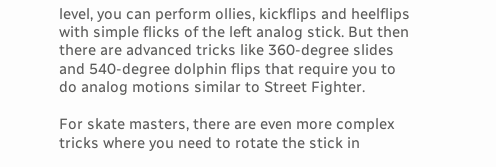level, you can perform ollies, kickflips and heelflips with simple flicks of the left analog stick. But then there are advanced tricks like 360-degree slides and 540-degree dolphin flips that require you to do analog motions similar to Street Fighter.

For skate masters, there are even more complex tricks where you need to rotate the stick in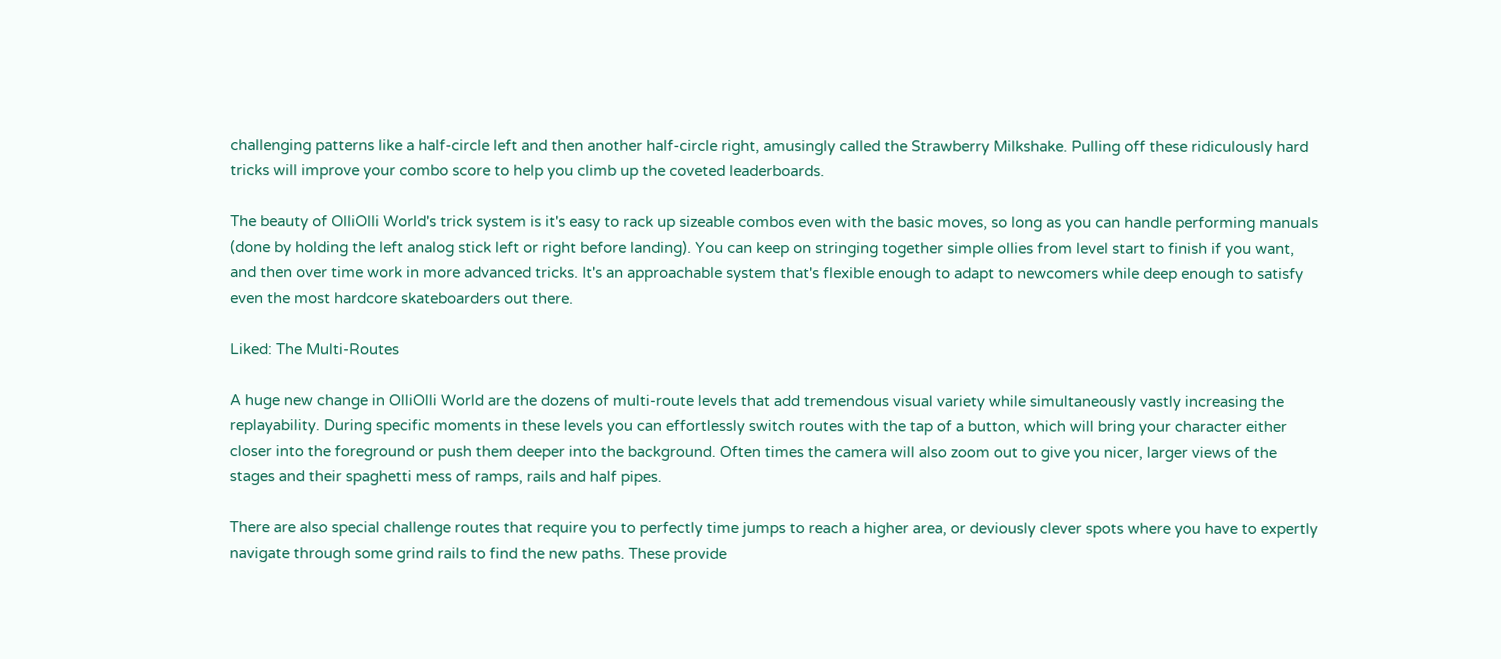challenging patterns like a half-circle left and then another half-circle right, amusingly called the Strawberry Milkshake. Pulling off these ridiculously hard tricks will improve your combo score to help you climb up the coveted leaderboards.

The beauty of OlliOlli World's trick system is it's easy to rack up sizeable combos even with the basic moves, so long as you can handle performing manuals (done by holding the left analog stick left or right before landing). You can keep on stringing together simple ollies from level start to finish if you want, and then over time work in more advanced tricks. It's an approachable system that's flexible enough to adapt to newcomers while deep enough to satisfy even the most hardcore skateboarders out there.

Liked: The Multi-Routes

A huge new change in OlliOlli World are the dozens of multi-route levels that add tremendous visual variety while simultaneously vastly increasing the replayability. During specific moments in these levels you can effortlessly switch routes with the tap of a button, which will bring your character either closer into the foreground or push them deeper into the background. Often times the camera will also zoom out to give you nicer, larger views of the stages and their spaghetti mess of ramps, rails and half pipes.

There are also special challenge routes that require you to perfectly time jumps to reach a higher area, or deviously clever spots where you have to expertly navigate through some grind rails to find the new paths. These provide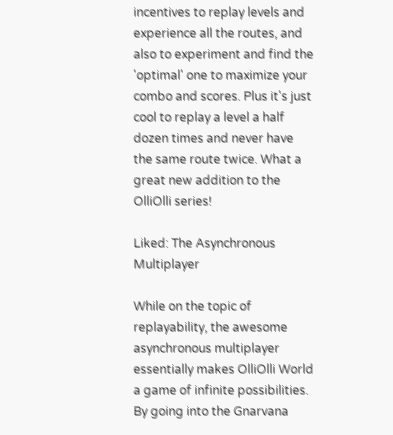incentives to replay levels and experience all the routes, and also to experiment and find the 'optimal' one to maximize your combo and scores. Plus it's just cool to replay a level a half dozen times and never have the same route twice. What a great new addition to the OlliOlli series!

Liked: The Asynchronous Multiplayer

While on the topic of replayability, the awesome asynchronous multiplayer essentially makes OlliOlli World a game of infinite possibilities. By going into the Gnarvana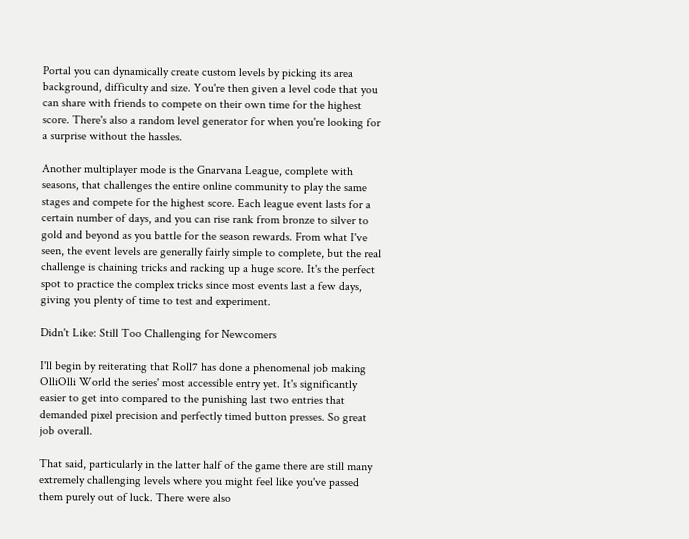Portal you can dynamically create custom levels by picking its area background, difficulty and size. You're then given a level code that you can share with friends to compete on their own time for the highest score. There's also a random level generator for when you're looking for a surprise without the hassles.

Another multiplayer mode is the Gnarvana League, complete with seasons, that challenges the entire online community to play the same stages and compete for the highest score. Each league event lasts for a certain number of days, and you can rise rank from bronze to silver to gold and beyond as you battle for the season rewards. From what I've seen, the event levels are generally fairly simple to complete, but the real challenge is chaining tricks and racking up a huge score. It's the perfect spot to practice the complex tricks since most events last a few days, giving you plenty of time to test and experiment.

Didn't Like: Still Too Challenging for Newcomers

I'll begin by reiterating that Roll7 has done a phenomenal job making OlliOlli World the series' most accessible entry yet. It's significantly easier to get into compared to the punishing last two entries that demanded pixel precision and perfectly timed button presses. So great job overall.

That said, particularly in the latter half of the game there are still many extremely challenging levels where you might feel like you've passed them purely out of luck. There were also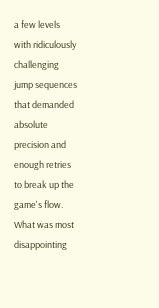a few levels with ridiculously challenging jump sequences that demanded absolute precision and enough retries to break up the game's flow. What was most disappointing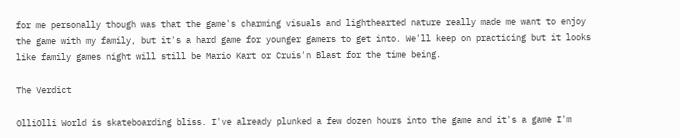for me personally though was that the game's charming visuals and lighthearted nature really made me want to enjoy the game with my family, but it's a hard game for younger gamers to get into. We'll keep on practicing but it looks like family games night will still be Mario Kart or Cruis'n Blast for the time being.

The Verdict

OlliOlli World is skateboarding bliss. I've already plunked a few dozen hours into the game and it's a game I'm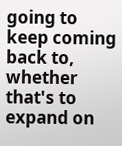going to keep coming back to, whether that's to expand on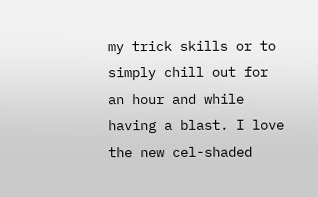my trick skills or to simply chill out for an hour and while having a blast. I love the new cel-shaded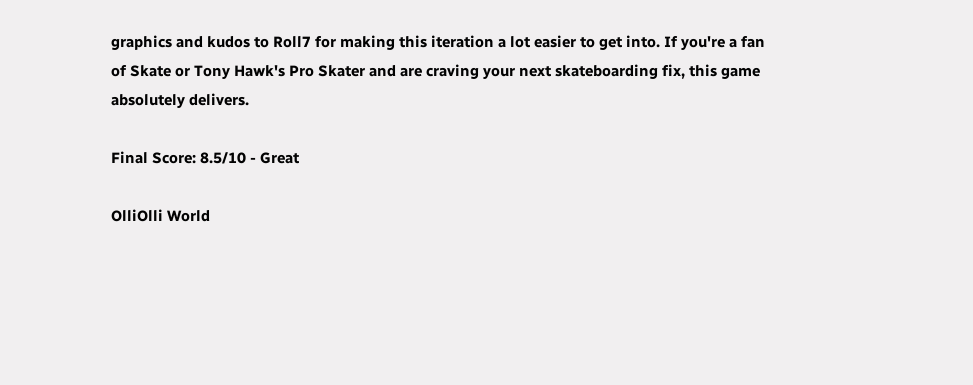graphics and kudos to Roll7 for making this iteration a lot easier to get into. If you're a fan of Skate or Tony Hawk's Pro Skater and are craving your next skateboarding fix, this game absolutely delivers.

Final Score: 8.5/10 - Great

OlliOlli World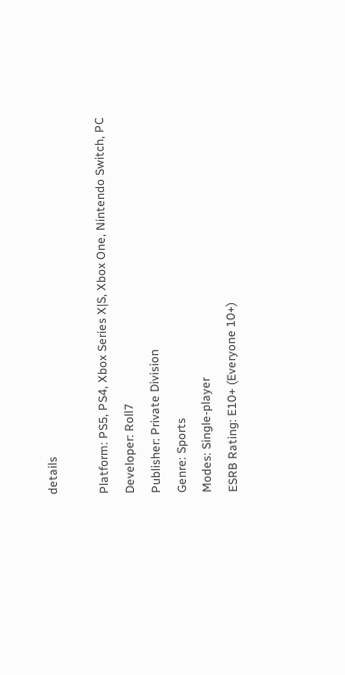details

Platform: PS5, PS4, Xbox Series X|S, Xbox One, Nintendo Switch, PC
Developer: Roll7
Publisher: Private Division
Genre: Sports
Modes: Single-player
ESRB Rating: E10+ (Everyone 10+)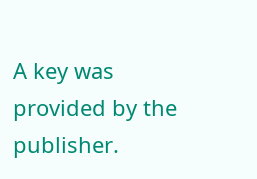A key was provided by the publisher.